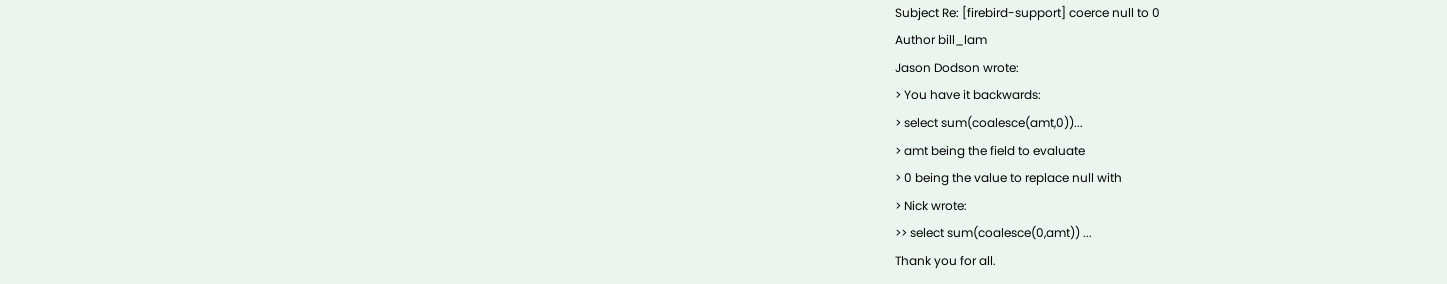Subject Re: [firebird-support] coerce null to 0
Author bill_lam
Jason Dodson wrote:
> You have it backwards:
> select sum(coalesce(amt,0))...
> amt being the field to evaluate
> 0 being the value to replace null with
> Nick wrote:
>> select sum(coalesce(0,amt)) ...
Thank you for all.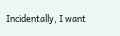Incidentally, I want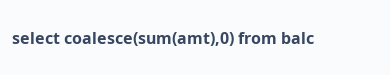select coalesce(sum(amt),0) from balc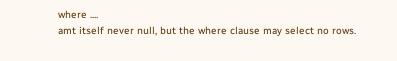where ....
amt itself never null, but the where clause may select no rows.